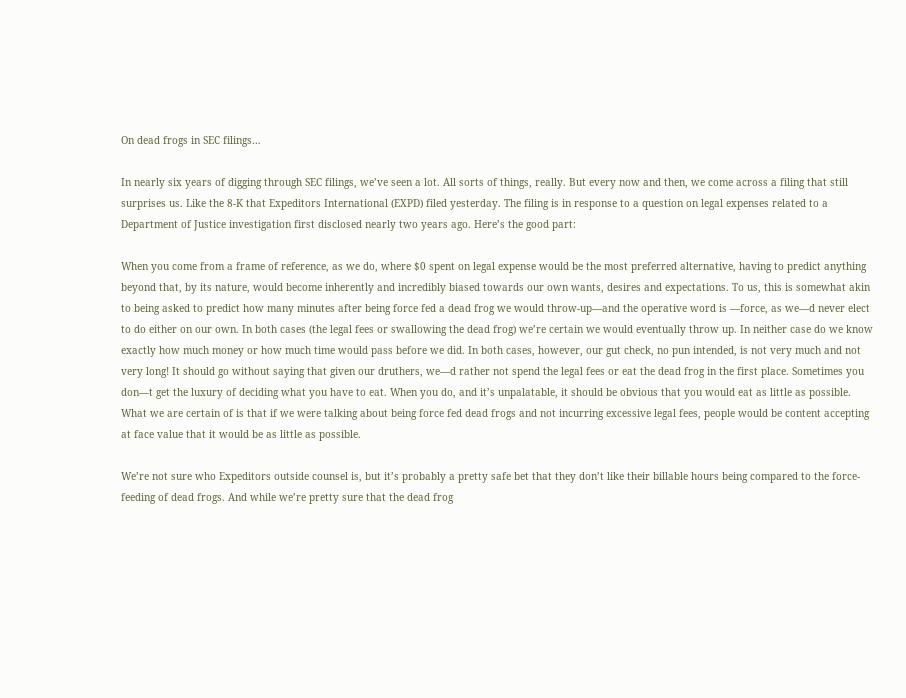On dead frogs in SEC filings…

In nearly six years of digging through SEC filings, we’ve seen a lot. All sorts of things, really. But every now and then, we come across a filing that still surprises us. Like the 8-K that Expeditors International (EXPD) filed yesterday. The filing is in response to a question on legal expenses related to a Department of Justice investigation first disclosed nearly two years ago. Here’s the good part:

When you come from a frame of reference, as we do, where $0 spent on legal expense would be the most preferred alternative, having to predict anything beyond that, by its nature, would become inherently and incredibly biased towards our own wants, desires and expectations. To us, this is somewhat akin to being asked to predict how many minutes after being force fed a dead frog we would throw-up—and the operative word is —force, as we—d never elect to do either on our own. In both cases (the legal fees or swallowing the dead frog) we’re certain we would eventually throw up. In neither case do we know exactly how much money or how much time would pass before we did. In both cases, however, our gut check, no pun intended, is not very much and not very long! It should go without saying that given our druthers, we—d rather not spend the legal fees or eat the dead frog in the first place. Sometimes you don—t get the luxury of deciding what you have to eat. When you do, and it’s unpalatable, it should be obvious that you would eat as little as possible. What we are certain of is that if we were talking about being force fed dead frogs and not incurring excessive legal fees, people would be content accepting at face value that it would be as little as possible.

We’re not sure who Expeditors outside counsel is, but it’s probably a pretty safe bet that they don’t like their billable hours being compared to the force-feeding of dead frogs. And while we’re pretty sure that the dead frog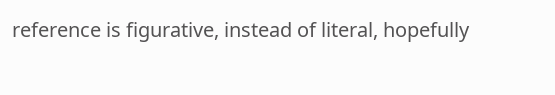reference is figurative, instead of literal, hopefully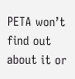PETA won’t find out about it or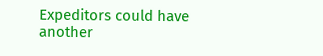Expeditors could have another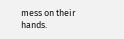mess on their hands.